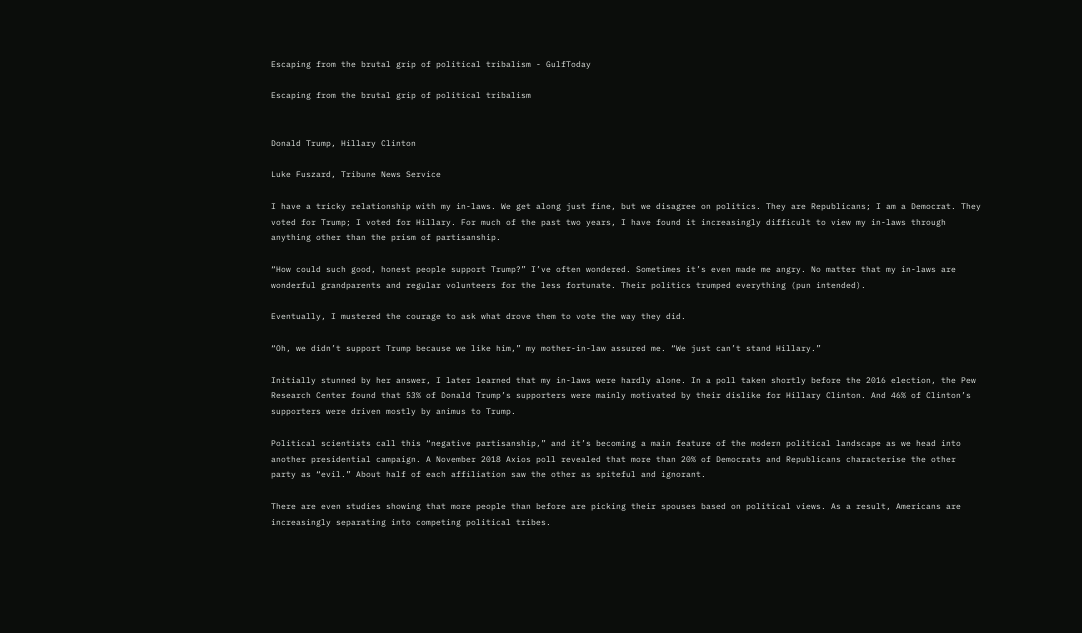Escaping from the brutal grip of political tribalism - GulfToday

Escaping from the brutal grip of political tribalism


Donald Trump, Hillary Clinton

Luke Fuszard, Tribune News Service

I have a tricky relationship with my in-laws. We get along just fine, but we disagree on politics. They are Republicans; I am a Democrat. They voted for Trump; I voted for Hillary. For much of the past two years, I have found it increasingly difficult to view my in-laws through anything other than the prism of partisanship.

“How could such good, honest people support Trump?” I’ve often wondered. Sometimes it’s even made me angry. No matter that my in-laws are wonderful grandparents and regular volunteers for the less fortunate. Their politics trumped everything (pun intended).

Eventually, I mustered the courage to ask what drove them to vote the way they did.

“Oh, we didn’t support Trump because we like him,” my mother-in-law assured me. “We just can’t stand Hillary.”

Initially stunned by her answer, I later learned that my in-laws were hardly alone. In a poll taken shortly before the 2016 election, the Pew Research Center found that 53% of Donald Trump’s supporters were mainly motivated by their dislike for Hillary Clinton. And 46% of Clinton’s supporters were driven mostly by animus to Trump.

Political scientists call this “negative partisanship,” and it’s becoming a main feature of the modern political landscape as we head into another presidential campaign. A November 2018 Axios poll revealed that more than 20% of Democrats and Republicans characterise the other party as “evil.” About half of each affiliation saw the other as spiteful and ignorant.

There are even studies showing that more people than before are picking their spouses based on political views. As a result, Americans are increasingly separating into competing political tribes.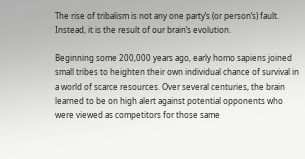The rise of tribalism is not any one party’s (or person’s) fault. Instead, it is the result of our brain’s evolution.

Beginning some 200,000 years ago, early homo sapiens joined small tribes to heighten their own individual chance of survival in a world of scarce resources. Over several centuries, the brain learned to be on high alert against potential opponents who were viewed as competitors for those same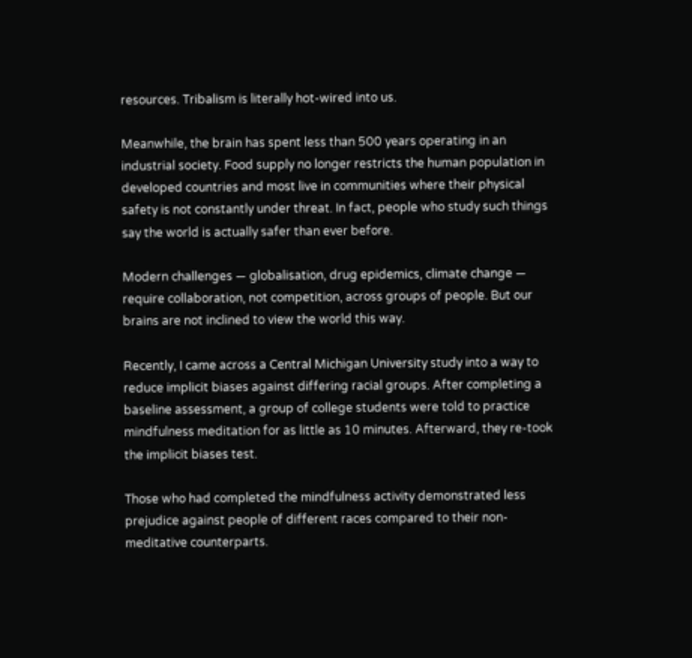resources. Tribalism is literally hot-wired into us.

Meanwhile, the brain has spent less than 500 years operating in an industrial society. Food supply no longer restricts the human population in developed countries and most live in communities where their physical safety is not constantly under threat. In fact, people who study such things say the world is actually safer than ever before.

Modern challenges — globalisation, drug epidemics, climate change — require collaboration, not competition, across groups of people. But our brains are not inclined to view the world this way.

Recently, I came across a Central Michigan University study into a way to reduce implicit biases against differing racial groups. After completing a baseline assessment, a group of college students were told to practice mindfulness meditation for as little as 10 minutes. Afterward, they re-took the implicit biases test.

Those who had completed the mindfulness activity demonstrated less prejudice against people of different races compared to their non-meditative counterparts.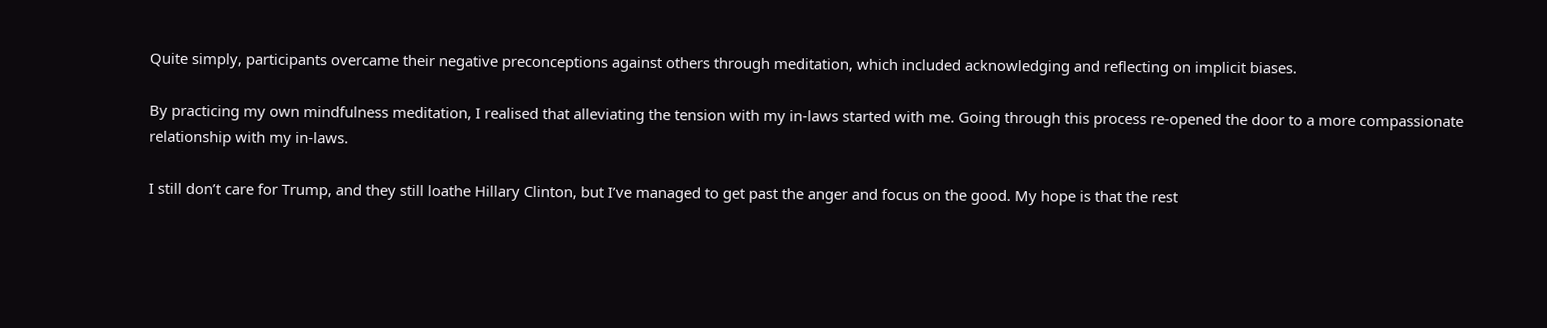Quite simply, participants overcame their negative preconceptions against others through meditation, which included acknowledging and reflecting on implicit biases.

By practicing my own mindfulness meditation, I realised that alleviating the tension with my in-laws started with me. Going through this process re-opened the door to a more compassionate relationship with my in-laws.

I still don’t care for Trump, and they still loathe Hillary Clinton, but I’ve managed to get past the anger and focus on the good. My hope is that the rest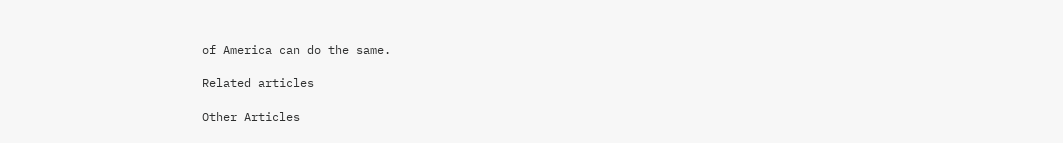of America can do the same.

Related articles

Other Articles